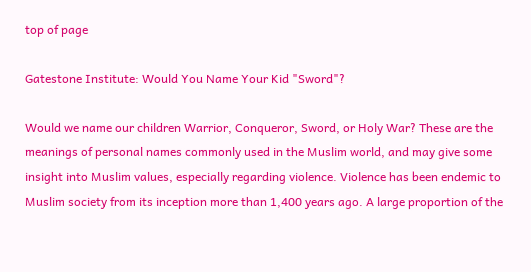top of page

Gatestone Institute: Would You Name Your Kid "Sword"?

Would we name our children Warrior, Conqueror, Sword, or Holy War? These are the meanings of personal names commonly used in the Muslim world, and may give some insight into Muslim values, especially regarding violence. Violence has been endemic to Muslim society from its inception more than 1,400 years ago. A large proportion of the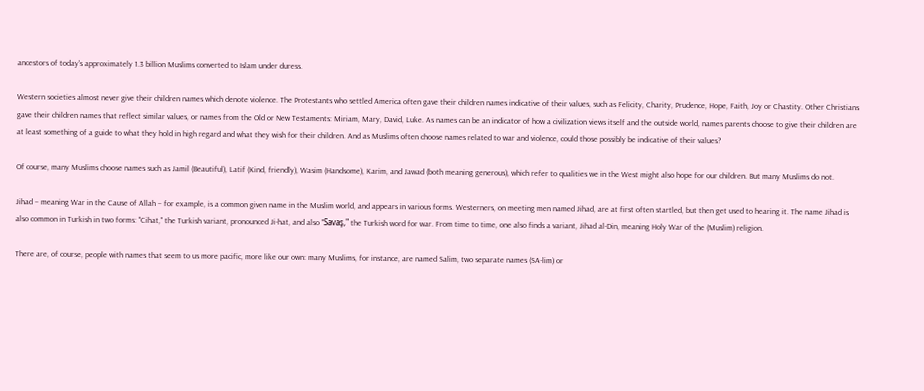ancestors of today's approximately 1.3 billion Muslims converted to Islam under duress.

Western societies almost never give their children names which denote violence. The Protestants who settled America often gave their children names indicative of their values, such as Felicity, Charity, Prudence, Hope, Faith, Joy or Chastity. Other Christians gave their children names that reflect similar values, or names from the Old or New Testaments: Miriam, Mary, David, Luke. As names can be an indicator of how a civilization views itself and the outside world, names parents choose to give their children are at least something of a guide to what they hold in high regard and what they wish for their children. And as Muslims often choose names related to war and violence, could those possibly be indicative of their values?

Of course, many Muslims choose names such as Jamil (Beautiful), Latif (Kind, friendly), Wasim (Handsome), Karim, and Jawad (both meaning generous), which refer to qualities we in the West might also hope for our children. But many Muslims do not.

Jihad – meaning War in the Cause of Allah – for example, is a common given name in the Muslim world, and appears in various forms. Westerners, on meeting men named Jihad, are at first often startled, but then get used to hearing it. The name Jihad is also common in Turkish in two forms: "Cihat," the Turkish variant, pronounced Ji-hat, and also "Savaş," the Turkish word for war. From time to time, one also finds a variant, Jihad al-Din, meaning Holy War of the (Muslim) religion.

There are, of course, people with names that seem to us more pacific, more like our own: many Muslims, for instance, are named Salim, two separate names (SA-lim) or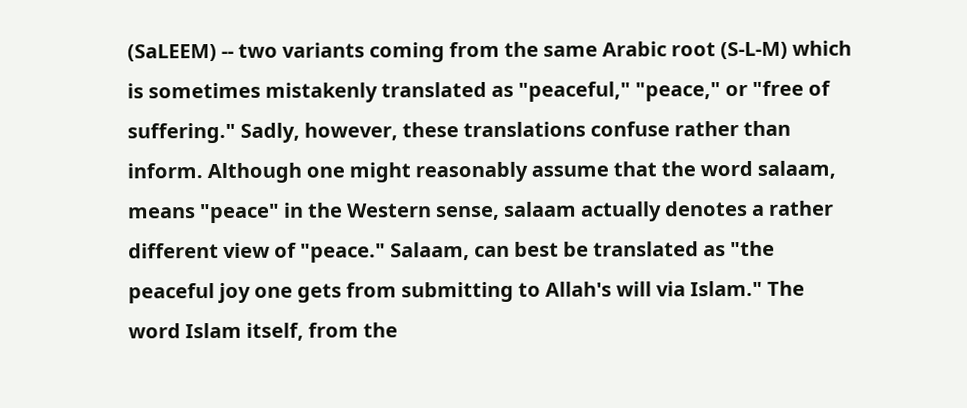(SaLEEM) -- two variants coming from the same Arabic root (S-L-M) which is sometimes mistakenly translated as "peaceful," "peace," or "free of suffering." Sadly, however, these translations confuse rather than inform. Although one might reasonably assume that the word salaam, means "peace" in the Western sense, salaam actually denotes a rather different view of "peace." Salaam, can best be translated as "the peaceful joy one gets from submitting to Allah's will via Islam." The word Islam itself, from the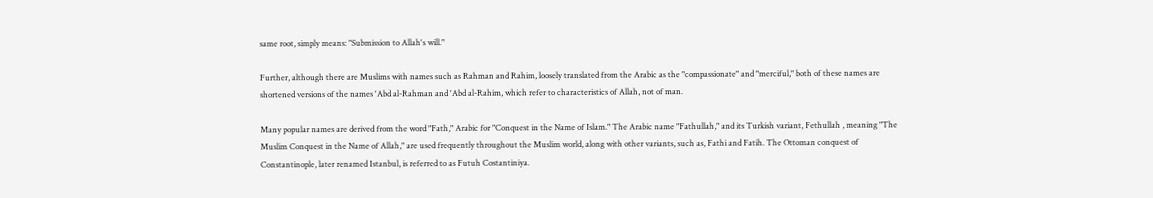same root, simply means: "Submission to Allah's will."

Further, although there are Muslims with names such as Rahman and Rahim, loosely translated from the Arabic as the "compassionate" and "merciful," both of these names are shortened versions of the names 'Abd al-Rahman and 'Abd al-Rahim, which refer to characteristics of Allah, not of man.

Many popular names are derived from the word "Fath," Arabic for "Conquest in the Name of Islam." The Arabic name "Fathullah," and its Turkish variant, Fethullah , meaning "The Muslim Conquest in the Name of Allah," are used frequently throughout the Muslim world, along with other variants, such as, Fathi and Fatih. The Ottoman conquest of Constantinople, later renamed Istanbul, is referred to as Futuh Costantiniya.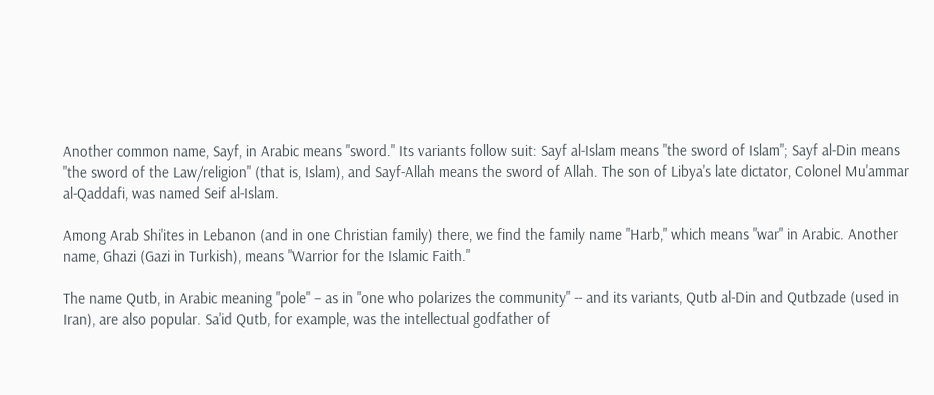Another common name, Sayf, in Arabic means "sword." Its variants follow suit: Sayf al-Islam means "the sword of Islam"; Sayf al-Din means "the sword of the Law/religion" (that is, Islam), and Sayf-Allah means the sword of Allah. The son of Libya's late dictator, Colonel Mu'ammar al-Qaddafi, was named Seif al-Islam.

Among Arab Shi'ites in Lebanon (and in one Christian family) there, we find the family name "Harb," which means "war" in Arabic. Another name, Ghazi (Gazi in Turkish), means "Warrior for the Islamic Faith."

The name Qutb, in Arabic meaning "pole" – as in "one who polarizes the community" -- and its variants, Qutb al-Din and Qutbzade (used in Iran), are also popular. Sa'id Qutb, for example, was the intellectual godfather of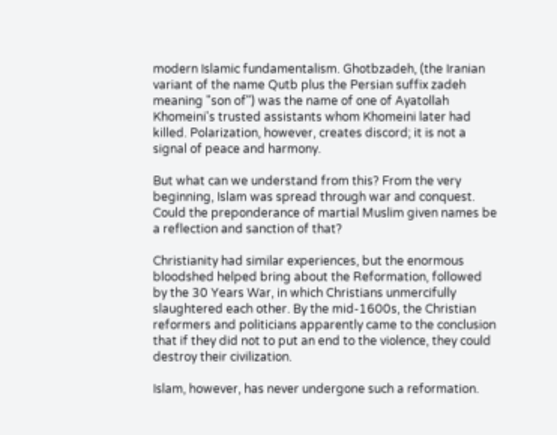modern Islamic fundamentalism. Ghotbzadeh, (the Iranian variant of the name Qutb plus the Persian suffix zadeh meaning "son of") was the name of one of Ayatollah Khomeini's trusted assistants whom Khomeini later had killed. Polarization, however, creates discord; it is not a signal of peace and harmony.

But what can we understand from this? From the very beginning, Islam was spread through war and conquest. Could the preponderance of martial Muslim given names be a reflection and sanction of that?

Christianity had similar experiences, but the enormous bloodshed helped bring about the Reformation, followed by the 30 Years War, in which Christians unmercifully slaughtered each other. By the mid-1600s, the Christian reformers and politicians apparently came to the conclusion that if they did not to put an end to the violence, they could destroy their civilization.

Islam, however, has never undergone such a reformation.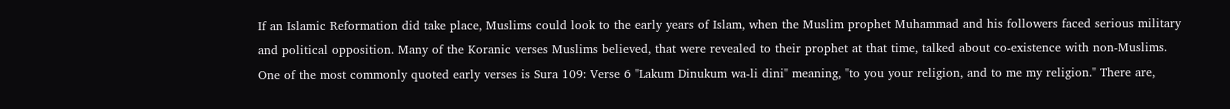If an Islamic Reformation did take place, Muslims could look to the early years of Islam, when the Muslim prophet Muhammad and his followers faced serious military and political opposition. Many of the Koranic verses Muslims believed, that were revealed to their prophet at that time, talked about co-existence with non-Muslims. One of the most commonly quoted early verses is Sura 109: Verse 6 "Lakum Dinukum wa-li dini" meaning, "to you your religion, and to me my religion." There are,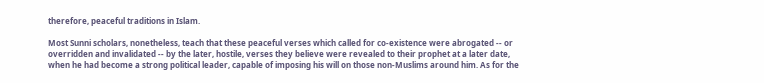therefore, peaceful traditions in Islam.

Most Sunni scholars, nonetheless, teach that these peaceful verses which called for co-existence were abrogated -- or overridden and invalidated -- by the later, hostile, verses they believe were revealed to their prophet at a later date, when he had become a strong political leader, capable of imposing his will on those non-Muslims around him. As for the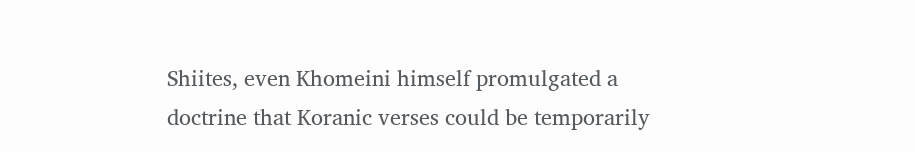Shiites, even Khomeini himself promulgated a doctrine that Koranic verses could be temporarily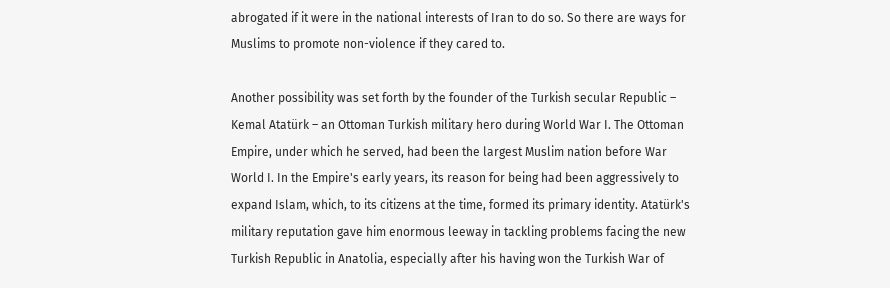abrogated if it were in the national interests of Iran to do so. So there are ways for Muslims to promote non-violence if they cared to.

Another possibility was set forth by the founder of the Turkish secular Republic – Kemal Atatürk – an Ottoman Turkish military hero during World War I. The Ottoman Empire, under which he served, had been the largest Muslim nation before War World I. In the Empire's early years, its reason for being had been aggressively to expand Islam, which, to its citizens at the time, formed its primary identity. Atatürk's military reputation gave him enormous leeway in tackling problems facing the new Turkish Republic in Anatolia, especially after his having won the Turkish War of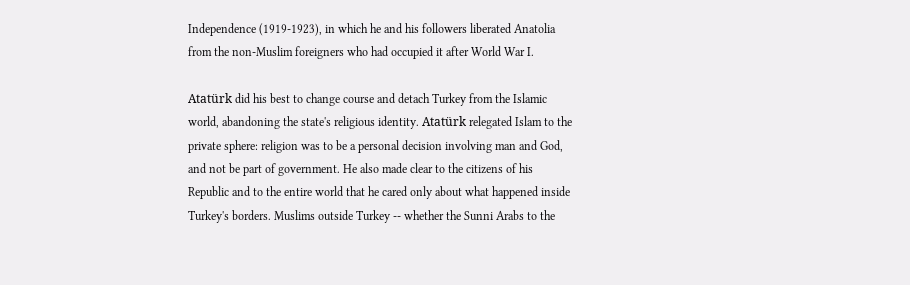Independence (1919-1923), in which he and his followers liberated Anatolia from the non-Muslim foreigners who had occupied it after World War I.

Atatürk did his best to change course and detach Turkey from the Islamic world, abandoning the state's religious identity. Atatürk relegated Islam to the private sphere: religion was to be a personal decision involving man and God, and not be part of government. He also made clear to the citizens of his Republic and to the entire world that he cared only about what happened inside Turkey's borders. Muslims outside Turkey -- whether the Sunni Arabs to the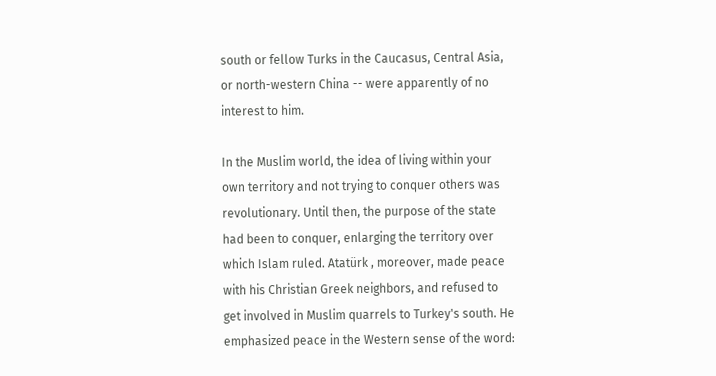south or fellow Turks in the Caucasus, Central Asia, or north-western China -- were apparently of no interest to him.

In the Muslim world, the idea of living within your own territory and not trying to conquer others was revolutionary. Until then, the purpose of the state had been to conquer, enlarging the territory over which Islam ruled. Atatürk , moreover, made peace with his Christian Greek neighbors, and refused to get involved in Muslim quarrels to Turkey's south. He emphasized peace in the Western sense of the word: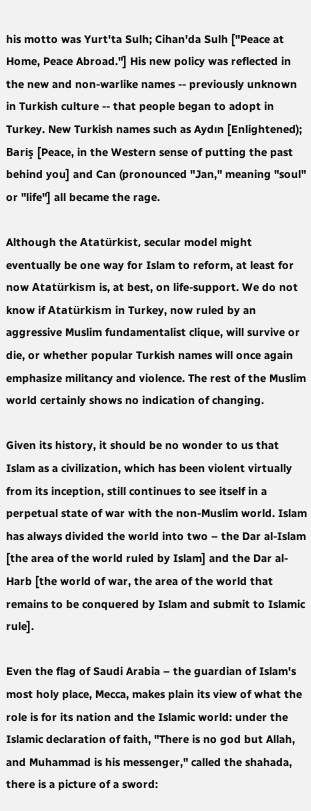his motto was Yurt'ta Sulh; Cihan'da Sulh ["Peace at Home, Peace Abroad."] His new policy was reflected in the new and non-warlike names -- previously unknown in Turkish culture -- that people began to adopt in Turkey. New Turkish names such as Aydın [Enlightened); Bariş [Peace, in the Western sense of putting the past behind you] and Can (pronounced "Jan," meaning "soul" or "life"] all became the rage.

Although the Atatürkist, secular model might eventually be one way for Islam to reform, at least for now Atatürkism is, at best, on life-support. We do not know if Atatürkism in Turkey, now ruled by an aggressive Muslim fundamentalist clique, will survive or die, or whether popular Turkish names will once again emphasize militancy and violence. The rest of the Muslim world certainly shows no indication of changing.

Given its history, it should be no wonder to us that Islam as a civilization, which has been violent virtually from its inception, still continues to see itself in a perpetual state of war with the non-Muslim world. Islam has always divided the world into two – the Dar al-Islam [the area of the world ruled by Islam] and the Dar al-Harb [the world of war, the area of the world that remains to be conquered by Islam and submit to Islamic rule].

Even the flag of Saudi Arabia – the guardian of Islam's most holy place, Mecca, makes plain its view of what the role is for its nation and the Islamic world: under the Islamic declaration of faith, "There is no god but Allah, and Muhammad is his messenger," called the shahada, there is a picture of a sword: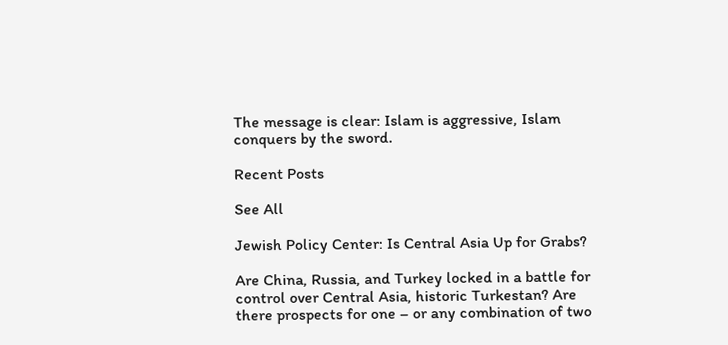The message is clear: Islam is aggressive, Islam conquers by the sword.

Recent Posts

See All

Jewish Policy Center: Is Central Asia Up for Grabs?

Are China, Russia, and Turkey locked in a battle for control over Central Asia, historic Turkestan? Are there prospects for one – or any combination of two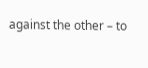against the other – to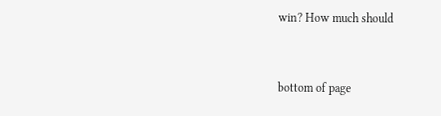win? How much should


bottom of page